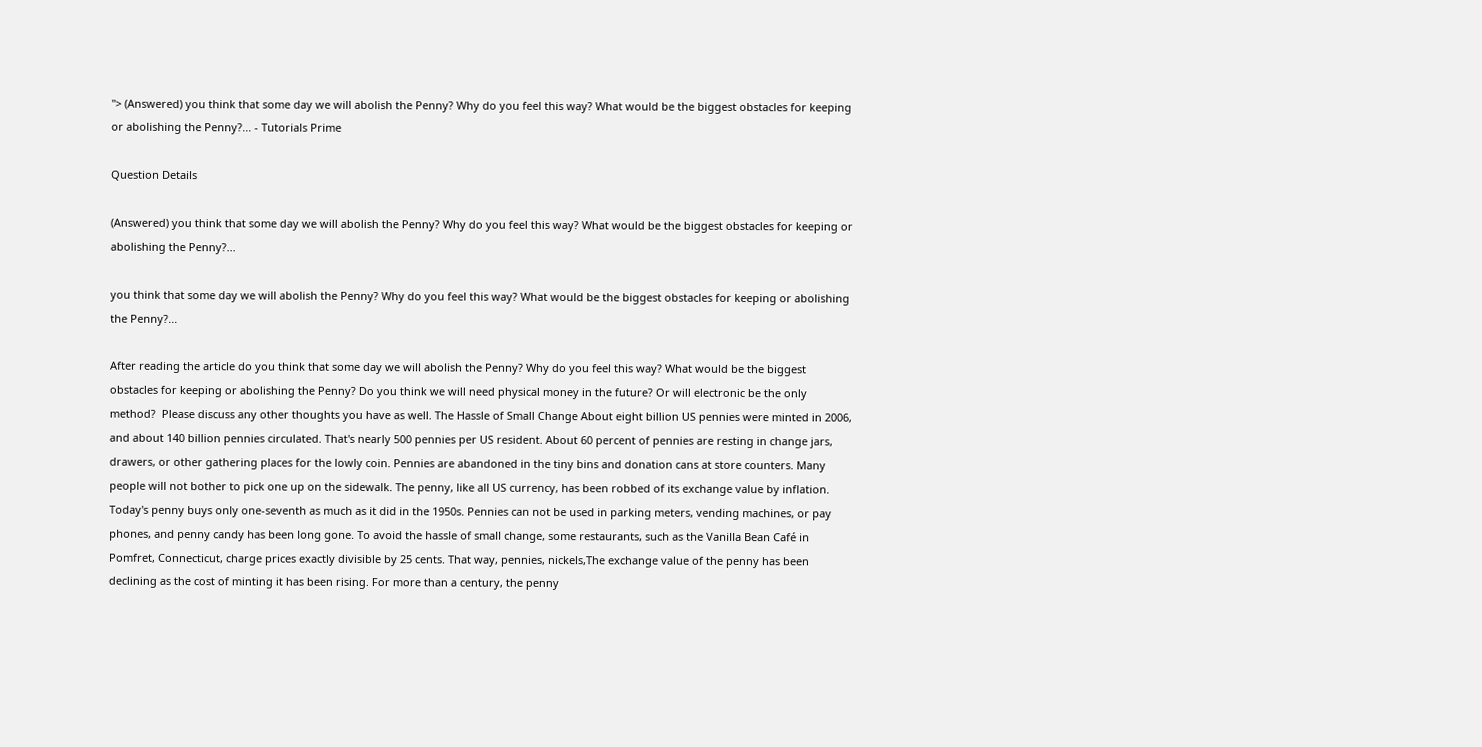"> (Answered) you think that some day we will abolish the Penny? Why do you feel this way? What would be the biggest obstacles for keeping or abolishing the Penny?... - Tutorials Prime

Question Details

(Answered) you think that some day we will abolish the Penny? Why do you feel this way? What would be the biggest obstacles for keeping or abolishing the Penny?...

you think that some day we will abolish the Penny? Why do you feel this way? What would be the biggest obstacles for keeping or abolishing the Penny?...

After reading the article do you think that some day we will abolish the Penny? Why do you feel this way? What would be the biggest obstacles for keeping or abolishing the Penny? Do you think we will need physical money in the future? Or will electronic be the only method?  Please discuss any other thoughts you have as well. The Hassle of Small Change About eight billion US pennies were minted in 2006, and about 140 billion pennies circulated. That's nearly 500 pennies per US resident. About 60 percent of pennies are resting in change jars, drawers, or other gathering places for the lowly coin. Pennies are abandoned in the tiny bins and donation cans at store counters. Many people will not bother to pick one up on the sidewalk. The penny, like all US currency, has been robbed of its exchange value by inflation. Today's penny buys only one-seventh as much as it did in the 1950s. Pennies can not be used in parking meters, vending machines, or pay phones, and penny candy has been long gone. To avoid the hassle of small change, some restaurants, such as the Vanilla Bean Café in Pomfret, Connecticut, charge prices exactly divisible by 25 cents. That way, pennies, nickels,The exchange value of the penny has been declining as the cost of minting it has been rising. For more than a century, the penny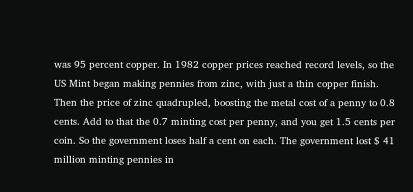was 95 percent copper. In 1982 copper prices reached record levels, so the US Mint began making pennies from zinc, with just a thin copper finish. Then the price of zinc quadrupled, boosting the metal cost of a penny to 0.8 cents. Add to that the 0.7 minting cost per penny, and you get 1.5 cents per coin. So the government loses half a cent on each. The government lost $ 41 million minting pennies in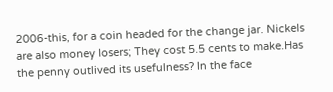2006-this, for a coin headed for the change jar. Nickels are also money losers; They cost 5.5 cents to make.Has the penny outlived its usefulness? In the face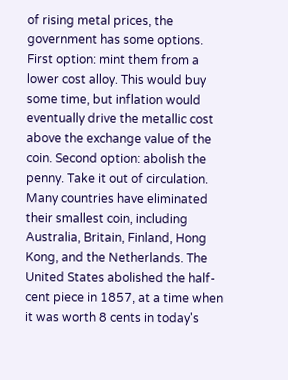of rising metal prices, the government has some options. First option: mint them from a lower cost alloy. This would buy some time, but inflation would eventually drive the metallic cost above the exchange value of the coin. Second option: abolish the penny. Take it out of circulation. Many countries have eliminated their smallest coin, including Australia, Britain, Finland, Hong Kong, and the Netherlands. The United States abolished the half-cent piece in 1857, at a time when it was worth 8 cents in today's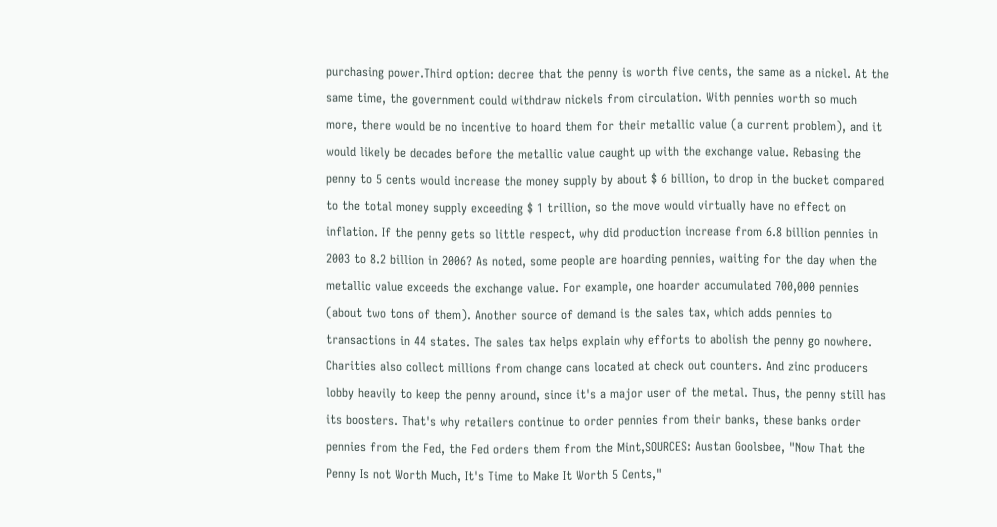purchasing power.Third option: decree that the penny is worth five cents, the same as a nickel. At the same time, the government could withdraw nickels from circulation. With pennies worth so much more, there would be no incentive to hoard them for their metallic value (a current problem), and it would likely be decades before the metallic value caught up with the exchange value. Rebasing the penny to 5 cents would increase the money supply by about $ 6 billion, to drop in the bucket compared to the total money supply exceeding $ 1 trillion, so the move would virtually have no effect on inflation. If the penny gets so little respect, why did production increase from 6.8 billion pennies in 2003 to 8.2 billion in 2006? As noted, some people are hoarding pennies, waiting for the day when the metallic value exceeds the exchange value. For example, one hoarder accumulated 700,000 pennies (about two tons of them). Another source of demand is the sales tax, which adds pennies to transactions in 44 states. The sales tax helps explain why efforts to abolish the penny go nowhere. Charities also collect millions from change cans located at check out counters. And zinc producers lobby heavily to keep the penny around, since it's a major user of the metal. Thus, the penny still has its boosters. That's why retailers continue to order pennies from their banks, these banks order pennies from the Fed, the Fed orders them from the Mint,SOURCES: Austan Goolsbee, "Now That the Penny Is not Worth Much, It's Time to Make It Worth 5 Cents,"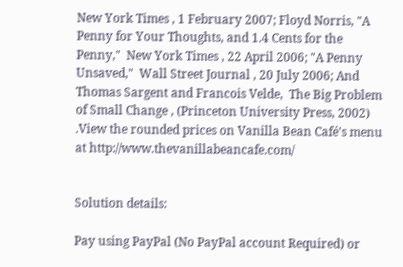New York Times , 1 February 2007; Floyd Norris, "A Penny for Your Thoughts, and 1.4 Cents for the Penny,"  New York Times , 22 April 2006; "A Penny Unsaved,"  Wall Street Journal , 20 July 2006; And Thomas Sargent and Francois Velde,  The Big Problem of Small Change , (Princeton University Press, 2002) .View the rounded prices on Vanilla Bean Café's menu at http://www.thevanillabeancafe.com/


Solution details:

Pay using PayPal (No PayPal account Required) or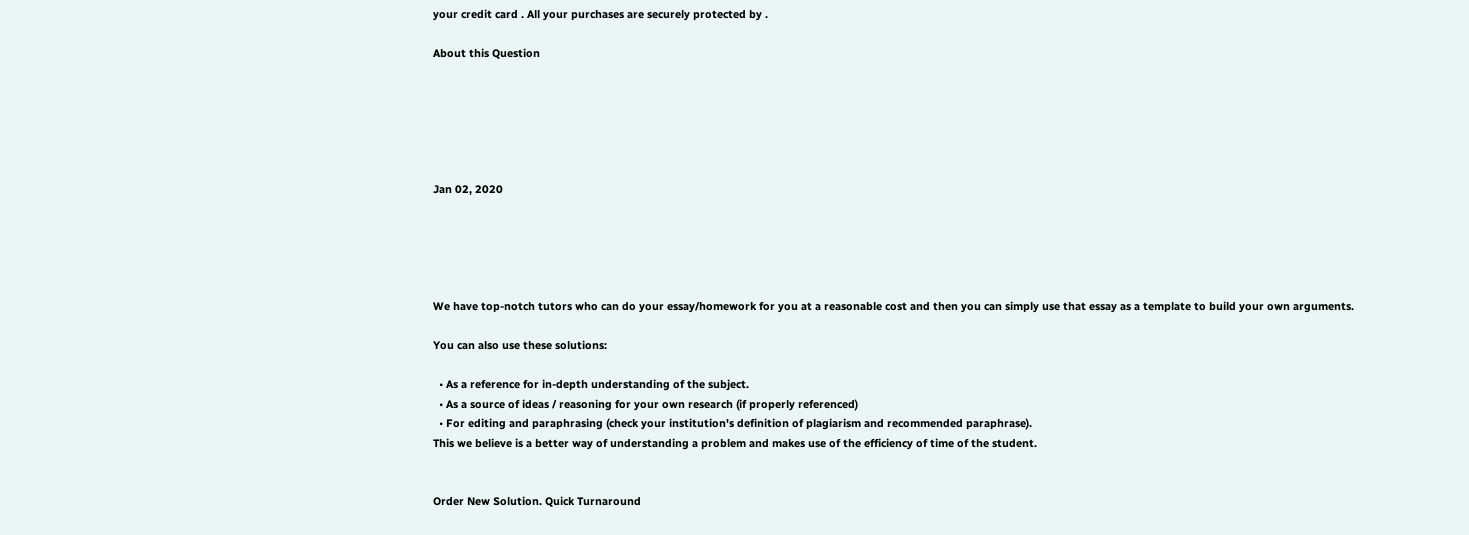your credit card . All your purchases are securely protected by .

About this Question






Jan 02, 2020





We have top-notch tutors who can do your essay/homework for you at a reasonable cost and then you can simply use that essay as a template to build your own arguments.

You can also use these solutions:

  • As a reference for in-depth understanding of the subject.
  • As a source of ideas / reasoning for your own research (if properly referenced)
  • For editing and paraphrasing (check your institution's definition of plagiarism and recommended paraphrase).
This we believe is a better way of understanding a problem and makes use of the efficiency of time of the student.


Order New Solution. Quick Turnaround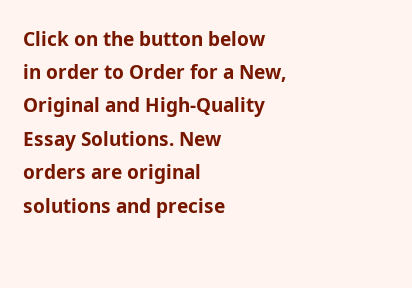Click on the button below in order to Order for a New, Original and High-Quality Essay Solutions. New orders are original solutions and precise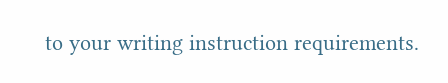to your writing instruction requirements.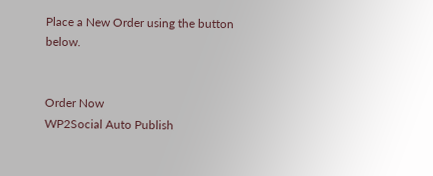Place a New Order using the button below.


Order Now
WP2Social Auto Publish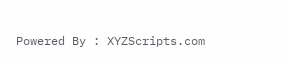Powered By : XYZScripts.com